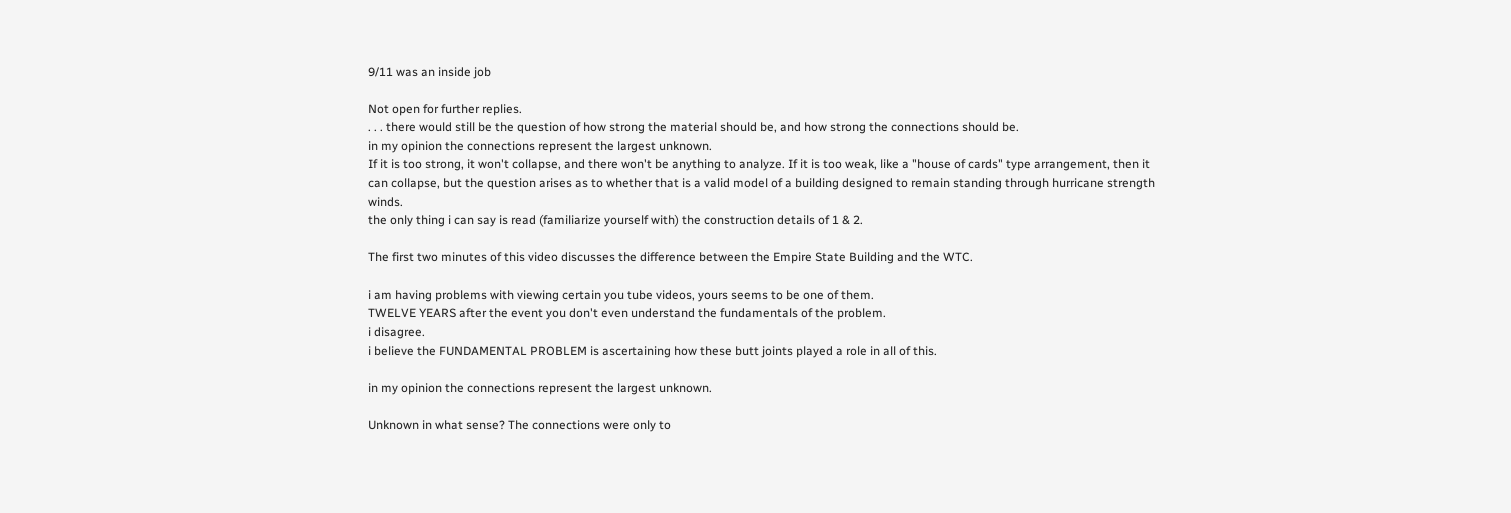9/11 was an inside job

Not open for further replies.
. . . there would still be the question of how strong the material should be, and how strong the connections should be.
in my opinion the connections represent the largest unknown.
If it is too strong, it won't collapse, and there won't be anything to analyze. If it is too weak, like a "house of cards" type arrangement, then it can collapse, but the question arises as to whether that is a valid model of a building designed to remain standing through hurricane strength winds.
the only thing i can say is read (familiarize yourself with) the construction details of 1 & 2.

The first two minutes of this video discusses the difference between the Empire State Building and the WTC.

i am having problems with viewing certain you tube videos, yours seems to be one of them.
TWELVE YEARS after the event you don't even understand the fundamentals of the problem.
i disagree.
i believe the FUNDAMENTAL PROBLEM is ascertaining how these butt joints played a role in all of this.

in my opinion the connections represent the largest unknown.

Unknown in what sense? The connections were only to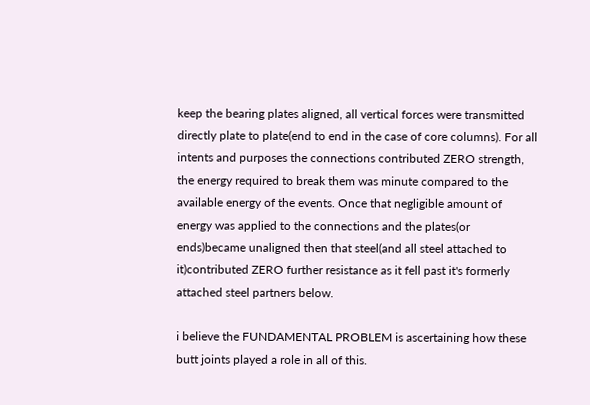keep the bearing plates aligned, all vertical forces were transmitted directly plate to plate(end to end in the case of core columns). For all intents and purposes the connections contributed ZERO strength, the energy required to break them was minute compared to the available energy of the events. Once that negligible amount of energy was applied to the connections and the plates(or ends)became unaligned then that steel(and all steel attached to it)contributed ZERO further resistance as it fell past it's formerly attached steel partners below.

i believe the FUNDAMENTAL PROBLEM is ascertaining how these butt joints played a role in all of this.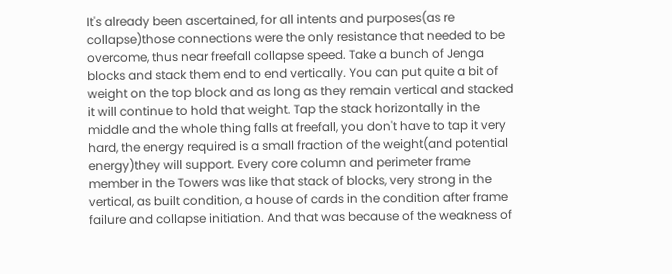It's already been ascertained, for all intents and purposes(as re collapse)those connections were the only resistance that needed to be overcome, thus near freefall collapse speed. Take a bunch of Jenga blocks and stack them end to end vertically. You can put quite a bit of weight on the top block and as long as they remain vertical and stacked it will continue to hold that weight. Tap the stack horizontally in the middle and the whole thing falls at freefall, you don't have to tap it very hard, the energy required is a small fraction of the weight(and potential energy)they will support. Every core column and perimeter frame member in the Towers was like that stack of blocks, very strong in the vertical, as built condition, a house of cards in the condition after frame failure and collapse initiation. And that was because of the weakness of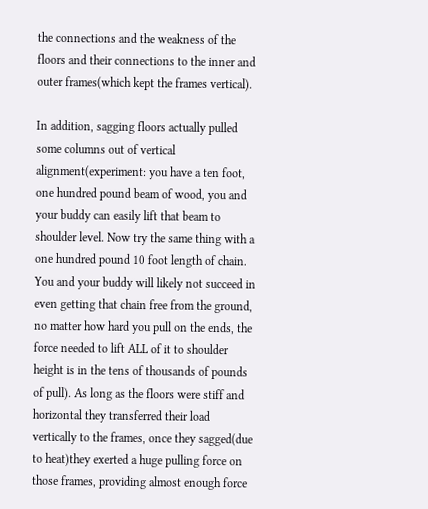the connections and the weakness of the floors and their connections to the inner and outer frames(which kept the frames vertical).

In addition, sagging floors actually pulled some columns out of vertical alignment(experiment: you have a ten foot, one hundred pound beam of wood, you and your buddy can easily lift that beam to shoulder level. Now try the same thing with a one hundred pound 10 foot length of chain. You and your buddy will likely not succeed in even getting that chain free from the ground, no matter how hard you pull on the ends, the force needed to lift ALL of it to shoulder height is in the tens of thousands of pounds of pull). As long as the floors were stiff and horizontal they transferred their load vertically to the frames, once they sagged(due to heat)they exerted a huge pulling force on those frames, providing almost enough force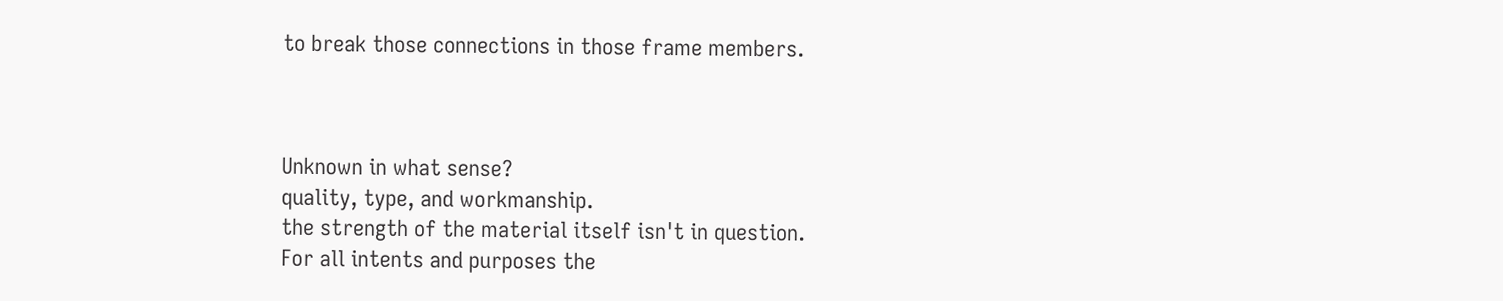to break those connections in those frame members.



Unknown in what sense?
quality, type, and workmanship.
the strength of the material itself isn't in question.
For all intents and purposes the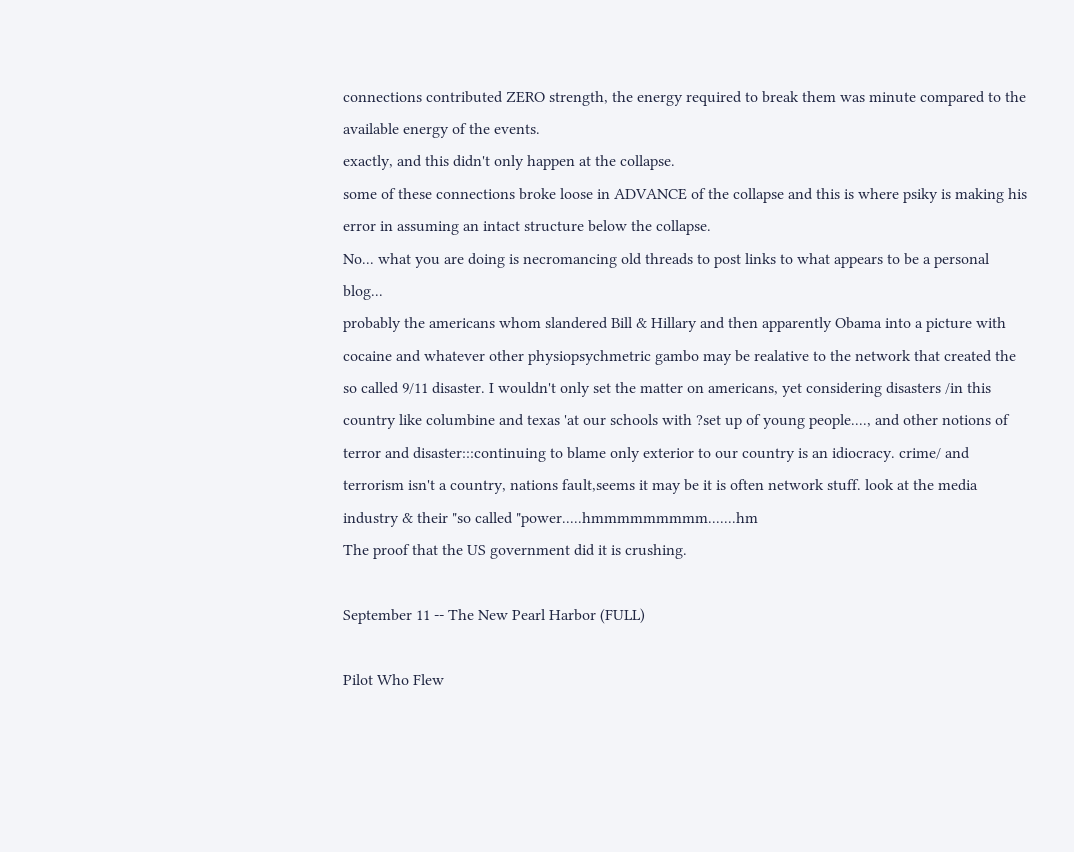connections contributed ZERO strength, the energy required to break them was minute compared to the available energy of the events.
exactly, and this didn't only happen at the collapse.
some of these connections broke loose in ADVANCE of the collapse and this is where psiky is making his error in assuming an intact structure below the collapse.
No... what you are doing is necromancing old threads to post links to what appears to be a personal blog...
probably the americans whom slandered Bill & Hillary and then apparently Obama into a picture with cocaine and whatever other physiopsychmetric gambo may be realative to the network that created the so called 9/11 disaster. I wouldn't only set the matter on americans, yet considering disasters /in this country like columbine and texas 'at our schools with ?set up of young people...., and other notions of terror and disaster:::continuing to blame only exterior to our country is an idiocracy. crime/ and terrorism isn't a country, nations fault,seems it may be it is often network stuff. look at the media industry & their "so called "power.....hmmmmmmmmm.......hm
The proof that the US government did it is crushing.

September 11 -- The New Pearl Harbor (FULL)

Pilot Who Flew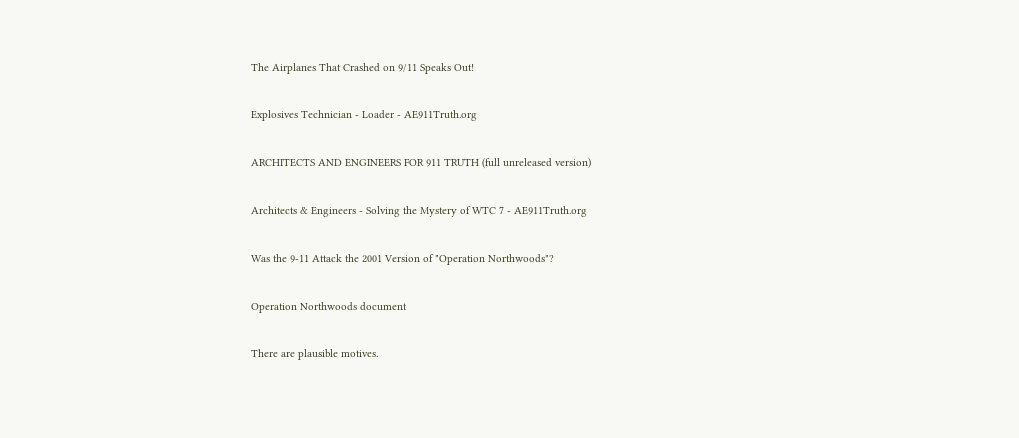The Airplanes That Crashed on 9/11 Speaks Out!

Explosives Technician - Loader - AE911Truth.org

ARCHITECTS AND ENGINEERS FOR 911 TRUTH (full unreleased version)

Architects & Engineers - Solving the Mystery of WTC 7 - AE911Truth.org

Was the 9-11 Attack the 2001 Version of "Operation Northwoods"?

Operation Northwoods document

There are plausible motives.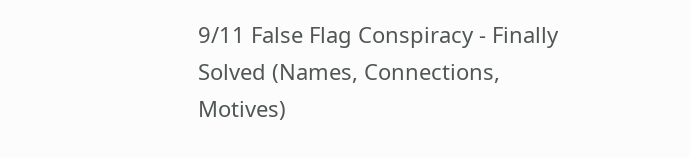9/11 False Flag Conspiracy - Finally Solved (Names, Connections, Motives)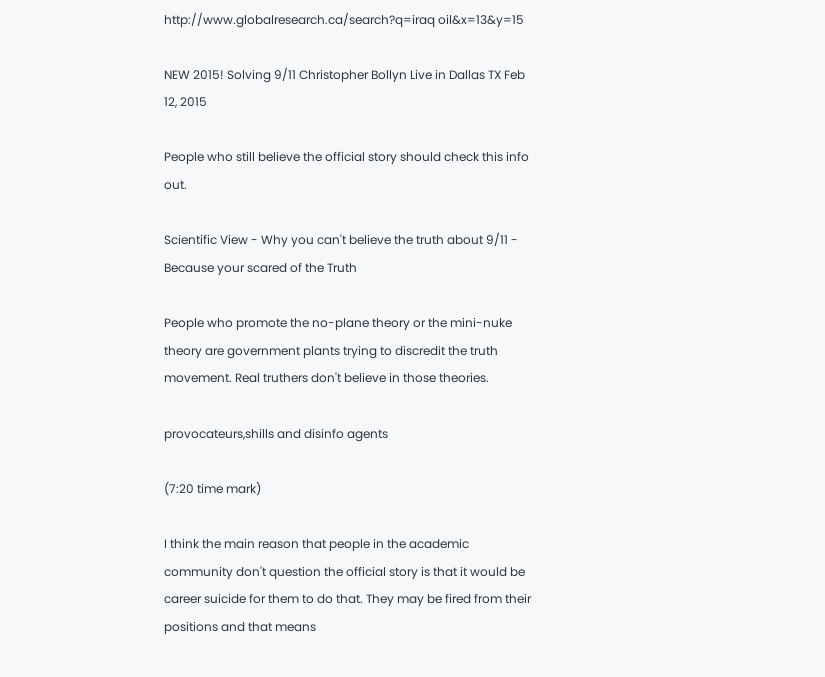http://www.globalresearch.ca/search?q=iraq oil&x=13&y=15

NEW 2015! Solving 9/11 Christopher Bollyn Live in Dallas TX Feb 12, 2015

People who still believe the official story should check this info out.

Scientific View - Why you can't believe the truth about 9/11 - Because your scared of the Truth

People who promote the no-plane theory or the mini-nuke theory are government plants trying to discredit the truth movement. Real truthers don't believe in those theories.

provocateurs,shills and disinfo agents

(7:20 time mark)

I think the main reason that people in the academic community don't question the official story is that it would be career suicide for them to do that. They may be fired from their positions and that means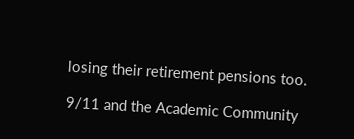losing their retirement pensions too.

9/11 and the Academic Community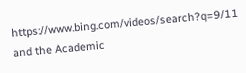https://www.bing.com/videos/search?q=9/11 and the Academic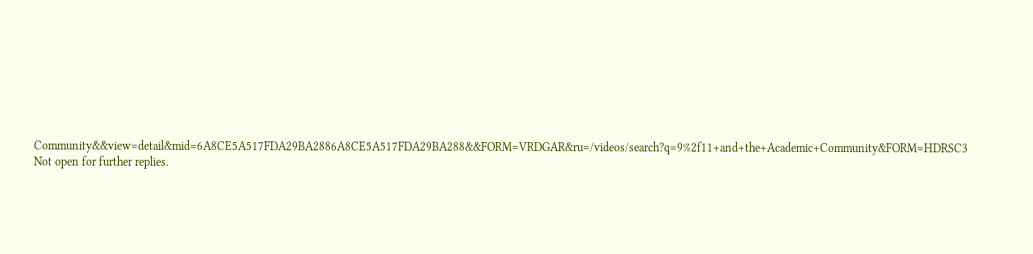Community&&view=detail&mid=6A8CE5A517FDA29BA2886A8CE5A517FDA29BA288&&FORM=VRDGAR&ru=/videos/search?q=9%2f11+and+the+Academic+Community&FORM=HDRSC3
Not open for further replies.